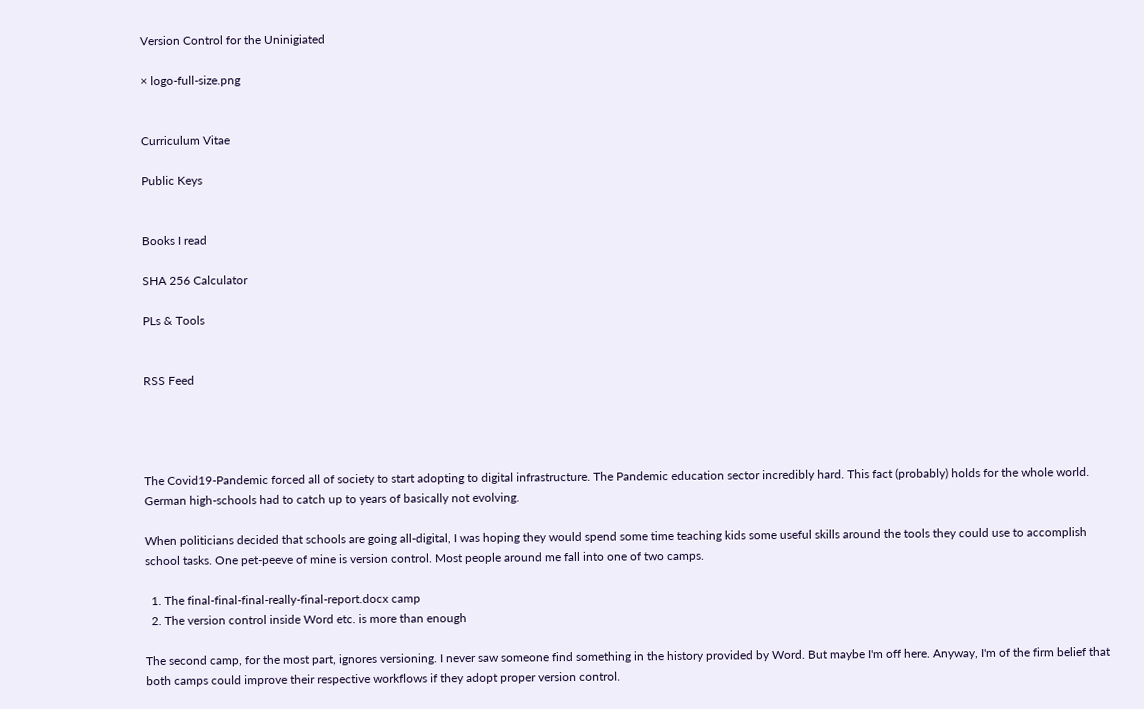Version Control for the Uninigiated

× logo-full-size.png


Curriculum Vitae

Public Keys


Books I read

SHA 256 Calculator

PLs & Tools


RSS Feed




The Covid19-Pandemic forced all of society to start adopting to digital infrastructure. The Pandemic education sector incredibly hard. This fact (probably) holds for the whole world. German high-schools had to catch up to years of basically not evolving.

When politicians decided that schools are going all-digital, I was hoping they would spend some time teaching kids some useful skills around the tools they could use to accomplish school tasks. One pet-peeve of mine is version control. Most people around me fall into one of two camps.

  1. The final-final-final-really-final-report.docx camp
  2. The version control inside Word etc. is more than enough

The second camp, for the most part, ignores versioning. I never saw someone find something in the history provided by Word. But maybe I'm off here. Anyway, I'm of the firm belief that both camps could improve their respective workflows if they adopt proper version control.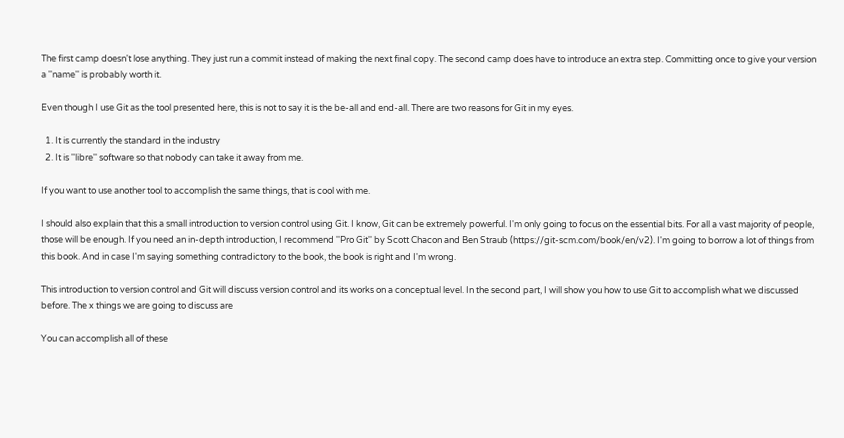The first camp doesn't lose anything. They just run a commit instead of making the next final copy. The second camp does have to introduce an extra step. Committing once to give your version a ''name'' is probably worth it.

Even though I use Git as the tool presented here, this is not to say it is the be-all and end-all. There are two reasons for Git in my eyes.

  1. It is currently the standard in the industry
  2. It is ''libre'' software so that nobody can take it away from me.

If you want to use another tool to accomplish the same things, that is cool with me.

I should also explain that this a small introduction to version control using Git. I know, Git can be extremely powerful. I'm only going to focus on the essential bits. For all a vast majority of people, those will be enough. If you need an in-depth introduction, I recommend ''Pro Git'' by Scott Chacon and Ben Straub (https://git-scm.com/book/en/v2). I'm going to borrow a lot of things from this book. And in case I'm saying something contradictory to the book, the book is right and I'm wrong.

This introduction to version control and Git will discuss version control and its works on a conceptual level. In the second part, I will show you how to use Git to accomplish what we discussed before. The x things we are going to discuss are

You can accomplish all of these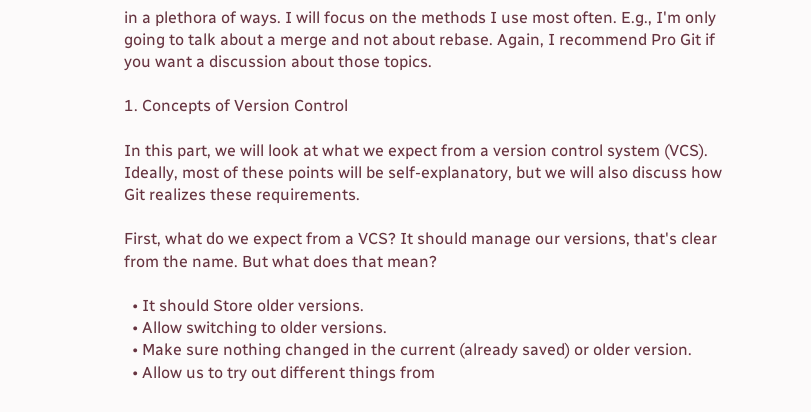in a plethora of ways. I will focus on the methods I use most often. E.g., I'm only going to talk about a merge and not about rebase. Again, I recommend Pro Git if you want a discussion about those topics.

1. Concepts of Version Control

In this part, we will look at what we expect from a version control system (VCS). Ideally, most of these points will be self-explanatory, but we will also discuss how Git realizes these requirements.

First, what do we expect from a VCS? It should manage our versions, that's clear from the name. But what does that mean?

  • It should Store older versions.
  • Allow switching to older versions.
  • Make sure nothing changed in the current (already saved) or older version.
  • Allow us to try out different things from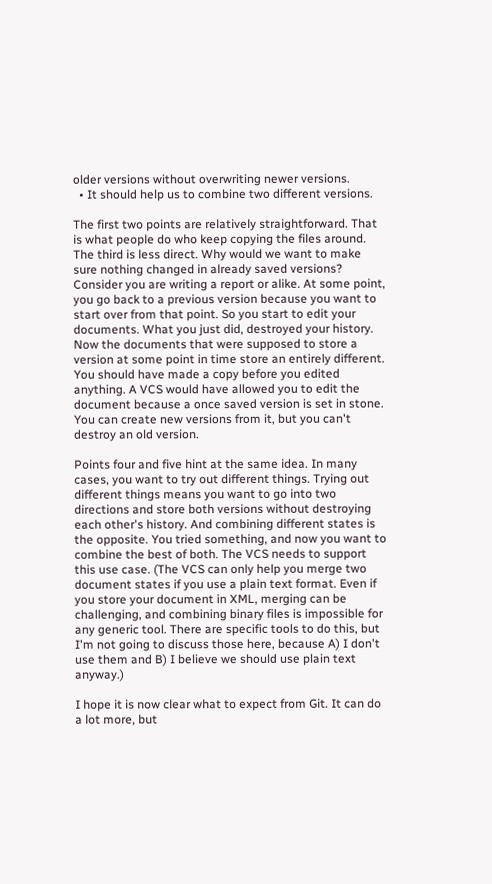older versions without overwriting newer versions.
  • It should help us to combine two different versions.

The first two points are relatively straightforward. That is what people do who keep copying the files around. The third is less direct. Why would we want to make sure nothing changed in already saved versions? Consider you are writing a report or alike. At some point, you go back to a previous version because you want to start over from that point. So you start to edit your documents. What you just did, destroyed your history. Now the documents that were supposed to store a version at some point in time store an entirely different. You should have made a copy before you edited anything. A VCS would have allowed you to edit the document because a once saved version is set in stone. You can create new versions from it, but you can't destroy an old version.

Points four and five hint at the same idea. In many cases, you want to try out different things. Trying out different things means you want to go into two directions and store both versions without destroying each other's history. And combining different states is the opposite. You tried something, and now you want to combine the best of both. The VCS needs to support this use case. (The VCS can only help you merge two document states if you use a plain text format. Even if you store your document in XML, merging can be challenging, and combining binary files is impossible for any generic tool. There are specific tools to do this, but I'm not going to discuss those here, because A) I don't use them and B) I believe we should use plain text anyway.)

I hope it is now clear what to expect from Git. It can do a lot more, but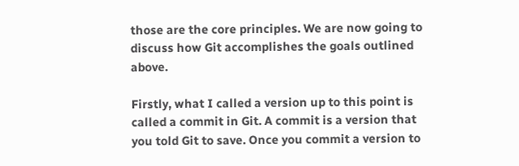those are the core principles. We are now going to discuss how Git accomplishes the goals outlined above.

Firstly, what I called a version up to this point is called a commit in Git. A commit is a version that you told Git to save. Once you commit a version to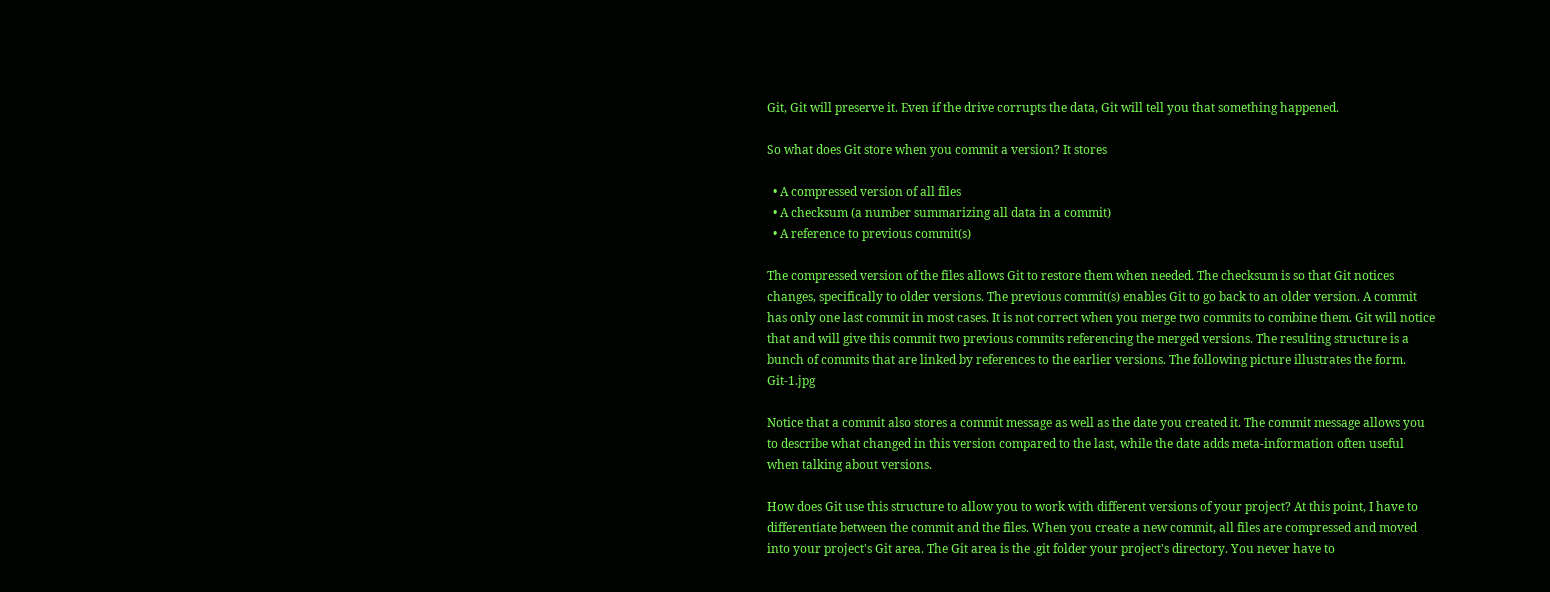Git, Git will preserve it. Even if the drive corrupts the data, Git will tell you that something happened.

So what does Git store when you commit a version? It stores

  • A compressed version of all files
  • A checksum (a number summarizing all data in a commit)
  • A reference to previous commit(s)

The compressed version of the files allows Git to restore them when needed. The checksum is so that Git notices changes, specifically to older versions. The previous commit(s) enables Git to go back to an older version. A commit has only one last commit in most cases. It is not correct when you merge two commits to combine them. Git will notice that and will give this commit two previous commits referencing the merged versions. The resulting structure is a bunch of commits that are linked by references to the earlier versions. The following picture illustrates the form. Git-1.jpg

Notice that a commit also stores a commit message as well as the date you created it. The commit message allows you to describe what changed in this version compared to the last, while the date adds meta-information often useful when talking about versions.

How does Git use this structure to allow you to work with different versions of your project? At this point, I have to differentiate between the commit and the files. When you create a new commit, all files are compressed and moved into your project's Git area. The Git area is the .git folder your project's directory. You never have to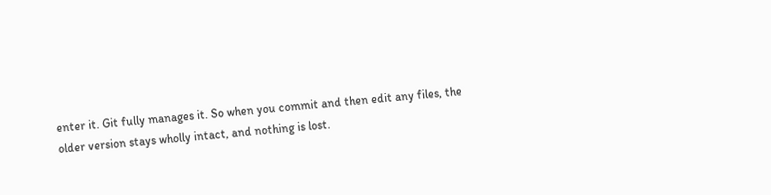enter it. Git fully manages it. So when you commit and then edit any files, the older version stays wholly intact, and nothing is lost.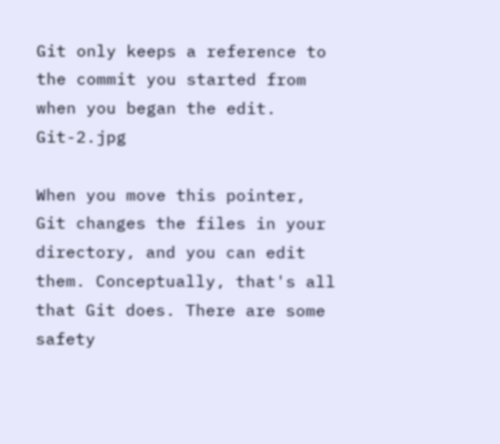Git only keeps a reference to the commit you started from when you began the edit. Git-2.jpg

When you move this pointer, Git changes the files in your directory, and you can edit them. Conceptually, that's all that Git does. There are some safety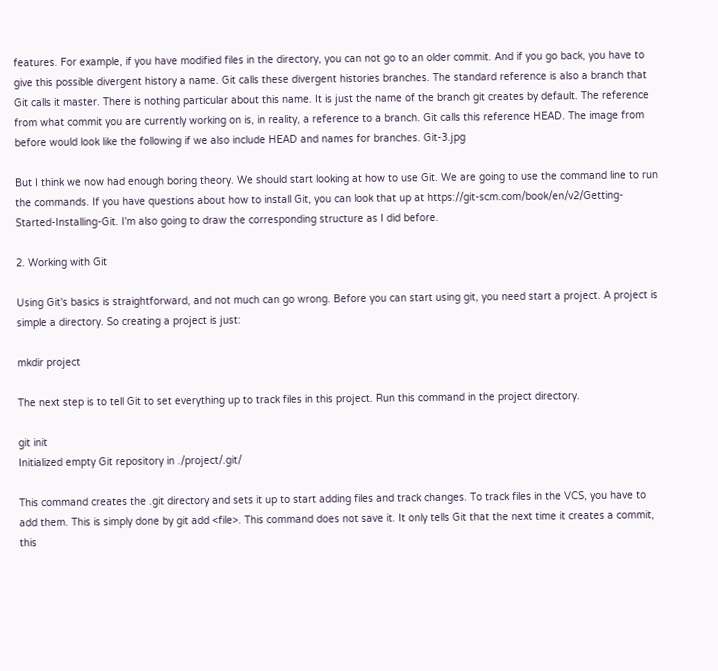features. For example, if you have modified files in the directory, you can not go to an older commit. And if you go back, you have to give this possible divergent history a name. Git calls these divergent histories branches. The standard reference is also a branch that Git calls it master. There is nothing particular about this name. It is just the name of the branch git creates by default. The reference from what commit you are currently working on is, in reality, a reference to a branch. Git calls this reference HEAD. The image from before would look like the following if we also include HEAD and names for branches. Git-3.jpg

But I think we now had enough boring theory. We should start looking at how to use Git. We are going to use the command line to run the commands. If you have questions about how to install Git, you can look that up at https://git-scm.com/book/en/v2/Getting-Started-Installing-Git. I'm also going to draw the corresponding structure as I did before.

2. Working with Git

Using Git's basics is straightforward, and not much can go wrong. Before you can start using git, you need start a project. A project is simple a directory. So creating a project is just:

mkdir project

The next step is to tell Git to set everything up to track files in this project. Run this command in the project directory.

git init
Initialized empty Git repository in ./project/.git/

This command creates the .git directory and sets it up to start adding files and track changes. To track files in the VCS, you have to add them. This is simply done by git add <file>. This command does not save it. It only tells Git that the next time it creates a commit, this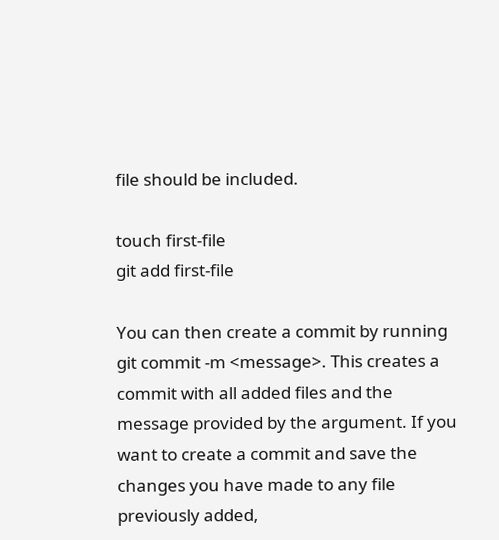file should be included.

touch first-file
git add first-file

You can then create a commit by running git commit -m <message>. This creates a commit with all added files and the message provided by the argument. If you want to create a commit and save the changes you have made to any file previously added,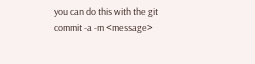you can do this with the git commit -a -m <message>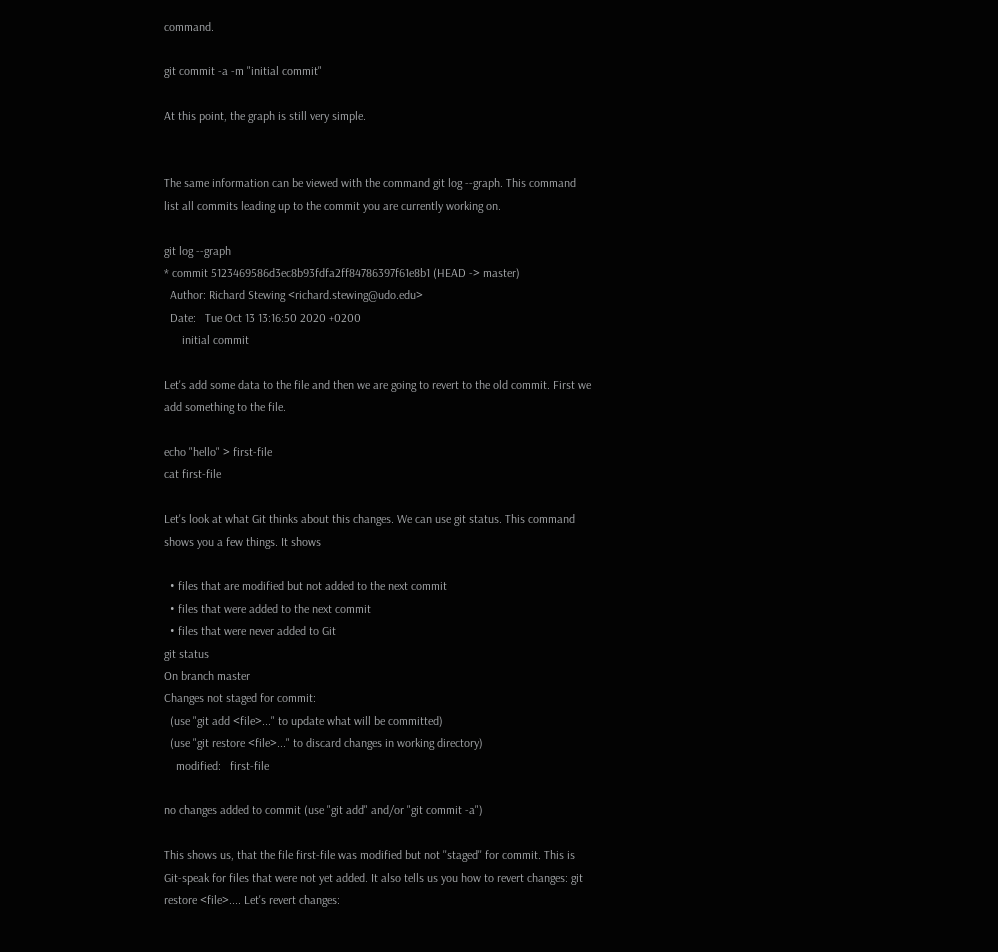command.

git commit -a -m "initial commit"

At this point, the graph is still very simple.


The same information can be viewed with the command git log --graph. This command list all commits leading up to the commit you are currently working on.

git log --graph
* commit 5123469586d3ec8b93fdfa2ff84786397f61e8b1 (HEAD -> master)
  Author: Richard Stewing <richard.stewing@udo.edu>
  Date:   Tue Oct 13 13:16:50 2020 +0200
      initial commit

Let's add some data to the file and then we are going to revert to the old commit. First we add something to the file.

echo "hello" > first-file
cat first-file

Let's look at what Git thinks about this changes. We can use git status. This command shows you a few things. It shows

  • files that are modified but not added to the next commit
  • files that were added to the next commit
  • files that were never added to Git
git status
On branch master
Changes not staged for commit:
  (use "git add <file>..." to update what will be committed)
  (use "git restore <file>..." to discard changes in working directory)
    modified:   first-file

no changes added to commit (use "git add" and/or "git commit -a")

This shows us, that the file first-file was modified but not ''staged'' for commit. This is Git-speak for files that were not yet added. It also tells us you how to revert changes: git restore <file>.... Let's revert changes: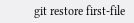git restore first-file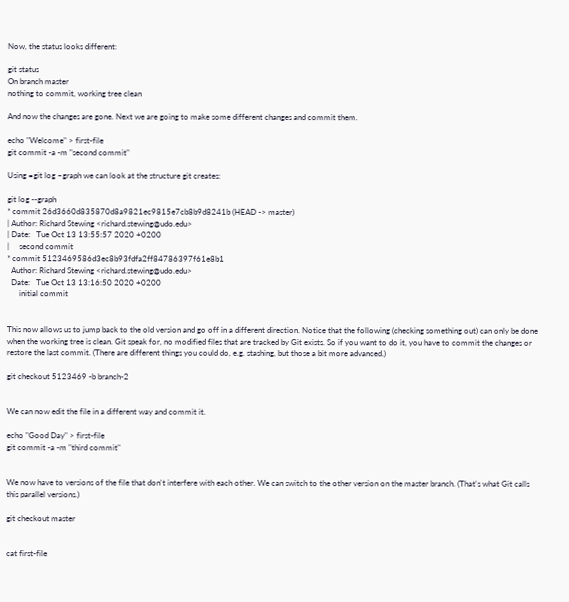Now, the status looks different:

git status
On branch master
nothing to commit, working tree clean

And now the changes are gone. Next we are going to make some different changes and commit them.

echo "Welcome" > first-file
git commit -a -m "second commit"

Using =git log –graph we can look at the structure git creates:

git log --graph
* commit 26d3660d835870d8a9821ec9815e7cb8b9d8241b (HEAD -> master)
| Author: Richard Stewing <richard.stewing@udo.edu>
| Date:   Tue Oct 13 13:55:57 2020 +0200
|     second commit
* commit 5123469586d3ec8b93fdfa2ff84786397f61e8b1
  Author: Richard Stewing <richard.stewing@udo.edu>
  Date:   Tue Oct 13 13:16:50 2020 +0200
      initial commit


This now allows us to jump back to the old version and go off in a different direction. Notice that the following (checking something out) can only be done when the working tree is clean. Git speak for, no modified files that are tracked by Git exists. So if you want to do it, you have to commit the changes or restore the last commit. (There are different things you could do, e.g. stashing, but those a bit more advanced.)

git checkout 5123469 -b branch-2


We can now edit the file in a different way and commit it.

echo "Good Day" > first-file
git commit -a -m "third commit"


We now have to versions of the file that don't interfere with each other. We can switch to the other version on the master branch. (That's what Git calls this parallel versions.)

git checkout master


cat first-file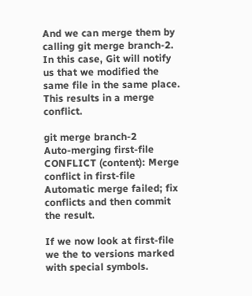And we can merge them by calling git merge branch-2. In this case, Git will notify us that we modified the same file in the same place. This results in a merge conflict.

git merge branch-2
Auto-merging first-file
CONFLICT (content): Merge conflict in first-file
Automatic merge failed; fix conflicts and then commit the result.

If we now look at first-file we the to versions marked with special symbols.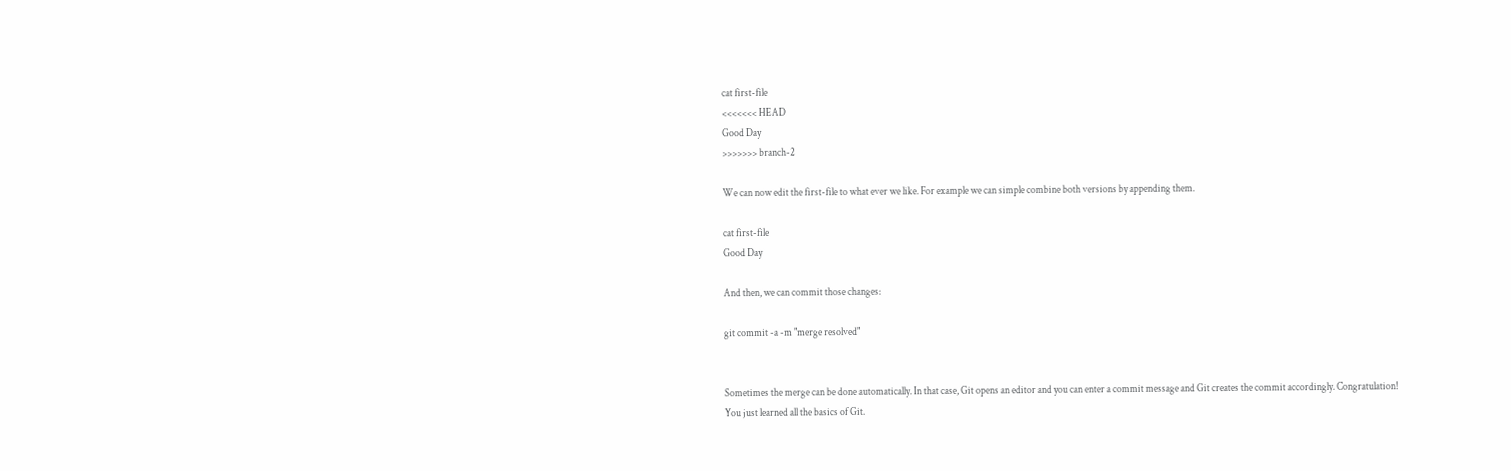cat first-file
<<<<<<< HEAD
Good Day
>>>>>>> branch-2

We can now edit the first-file to what ever we like. For example we can simple combine both versions by appending them.

cat first-file
Good Day

And then, we can commit those changes:

git commit -a -m "merge resolved"


Sometimes the merge can be done automatically. In that case, Git opens an editor and you can enter a commit message and Git creates the commit accordingly. Congratulation! You just learned all the basics of Git.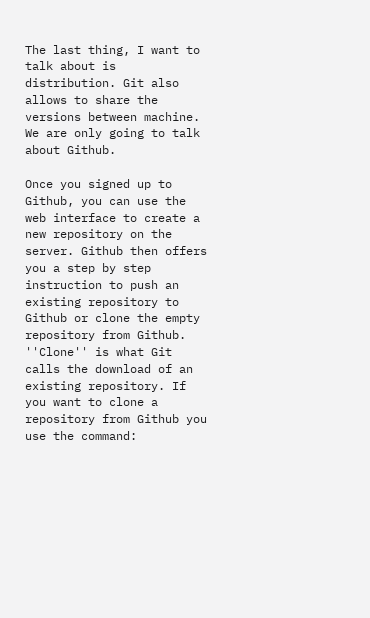The last thing, I want to talk about is distribution. Git also allows to share the versions between machine. We are only going to talk about Github.

Once you signed up to Github, you can use the web interface to create a new repository on the server. Github then offers you a step by step instruction to push an existing repository to Github or clone the empty repository from Github. ''Clone'' is what Git calls the download of an existing repository. If you want to clone a repository from Github you use the command: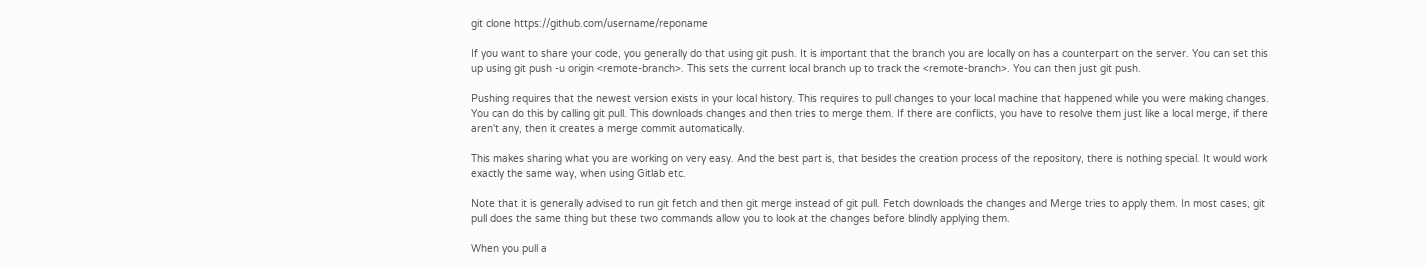git clone https://github.com/username/reponame

If you want to share your code, you generally do that using git push. It is important that the branch you are locally on has a counterpart on the server. You can set this up using git push -u origin <remote-branch>. This sets the current local branch up to track the <remote-branch>. You can then just git push.

Pushing requires that the newest version exists in your local history. This requires to pull changes to your local machine that happened while you were making changes. You can do this by calling git pull. This downloads changes and then tries to merge them. If there are conflicts, you have to resolve them just like a local merge, if there aren't any, then it creates a merge commit automatically.

This makes sharing what you are working on very easy. And the best part is, that besides the creation process of the repository, there is nothing special. It would work exactly the same way, when using Gitlab etc.

Note that it is generally advised to run git fetch and then git merge instead of git pull. Fetch downloads the changes and Merge tries to apply them. In most cases, git pull does the same thing but these two commands allow you to look at the changes before blindly applying them.

When you pull a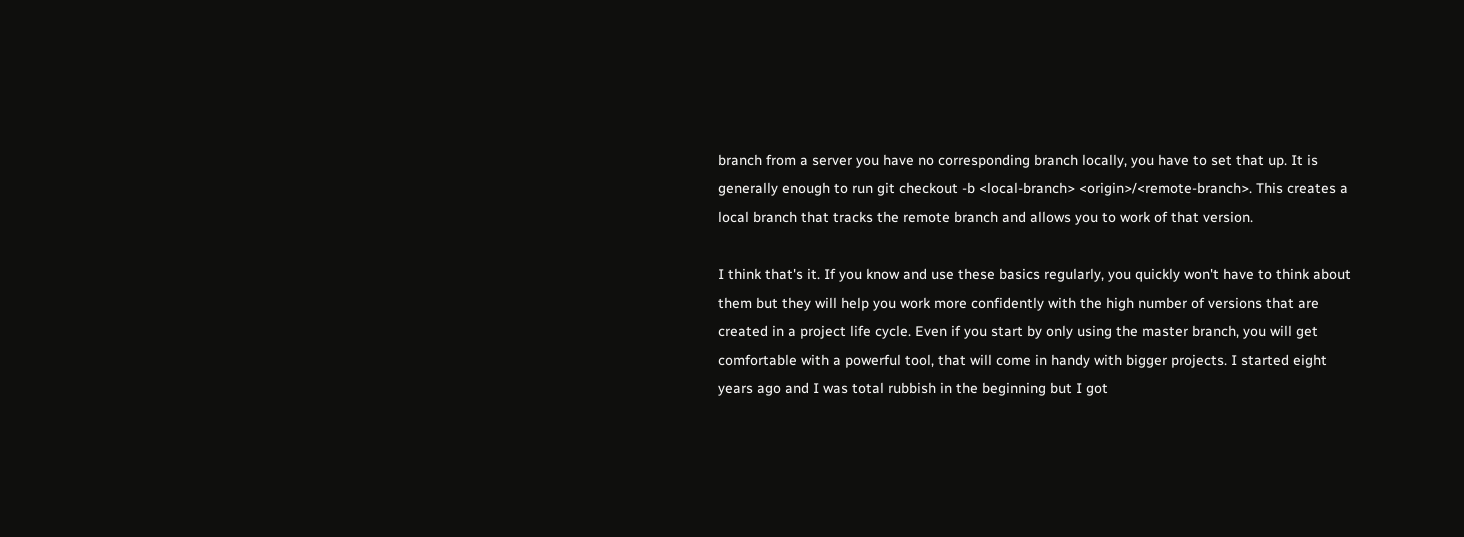branch from a server you have no corresponding branch locally, you have to set that up. It is generally enough to run git checkout -b <local-branch> <origin>/<remote-branch>. This creates a local branch that tracks the remote branch and allows you to work of that version.

I think that's it. If you know and use these basics regularly, you quickly won't have to think about them but they will help you work more confidently with the high number of versions that are created in a project life cycle. Even if you start by only using the master branch, you will get comfortable with a powerful tool, that will come in handy with bigger projects. I started eight years ago and I was total rubbish in the beginning but I got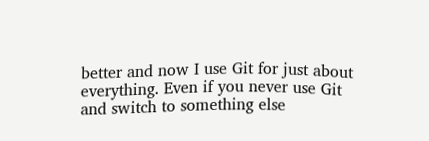better and now I use Git for just about everything. Even if you never use Git and switch to something else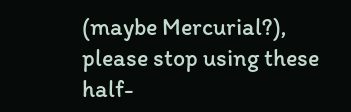(maybe Mercurial?), please stop using these half-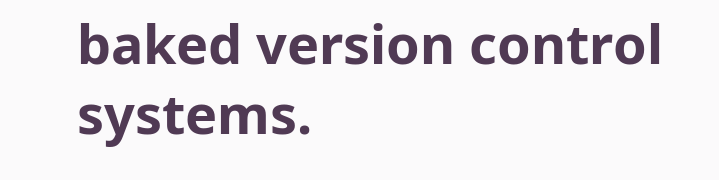baked version control systems.